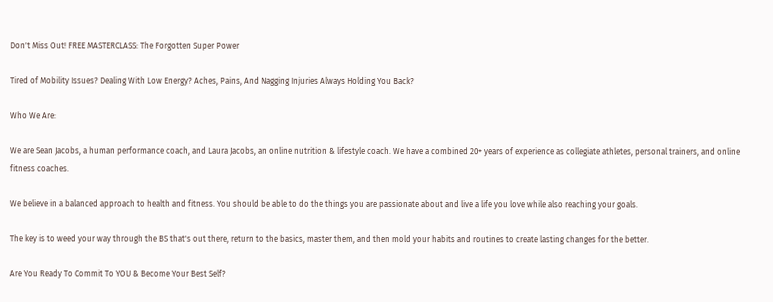Don't Miss Out! FREE MASTERCLASS: The Forgotten Super Power

Tired of Mobility Issues? Dealing With Low Energy? Aches, Pains, And Nagging Injuries Always Holding You Back?

Who We Are:

We are Sean Jacobs, a human performance coach, and Laura Jacobs, an online nutrition & lifestyle coach. We have a combined 20+ years of experience as collegiate athletes, personal trainers, and online fitness coaches.

We believe in a balanced approach to health and fitness. You should be able to do the things you are passionate about and live a life you love while also reaching your goals.

The key is to weed your way through the BS that's out there, return to the basics, master them, and then mold your habits and routines to create lasting changes for the better.

Are You Ready To Commit To YOU & Become Your Best Self?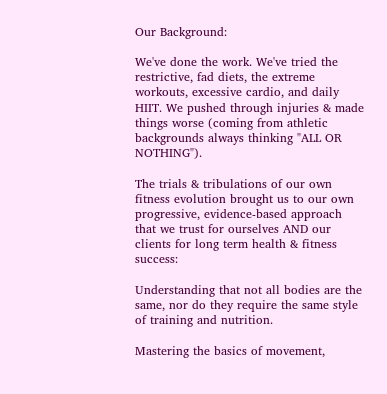Our Background:

We've done the work. We've tried the restrictive, fad diets, the extreme workouts, excessive cardio, and daily HIIT. We pushed through injuries & made things worse (coming from athletic backgrounds always thinking "ALL OR NOTHING").

The trials & tribulations of our own fitness evolution brought us to our own progressive, evidence-based approach that we trust for ourselves AND our clients for long term health & fitness success:

Understanding that not all bodies are the same, nor do they require the same style of training and nutrition.

Mastering the basics of movement,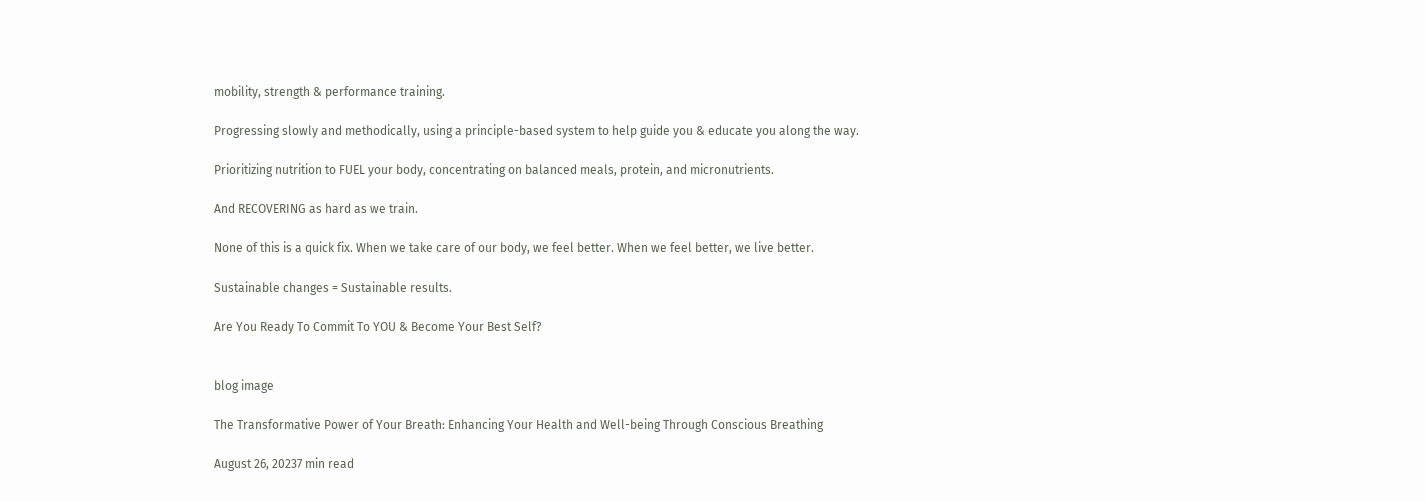mobility, strength & performance training.

Progressing slowly and methodically, using a principle-based system to help guide you & educate you along the way.

Prioritizing nutrition to FUEL your body, concentrating on balanced meals, protein, and micronutrients.

And RECOVERING as hard as we train.

None of this is a quick fix. When we take care of our body, we feel better. When we feel better, we live better.

Sustainable changes = Sustainable results.

Are You Ready To Commit To YOU & Become Your Best Self?


blog image

The Transformative Power of Your Breath: Enhancing Your Health and Well-being Through Conscious Breathing

August 26, 20237 min read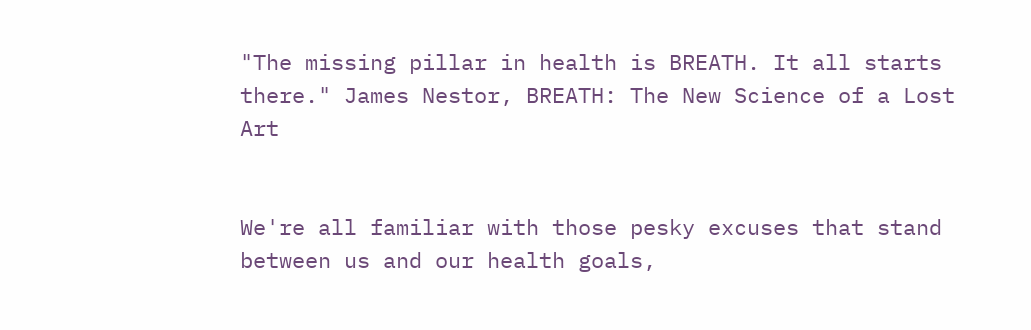"The missing pillar in health is BREATH. It all starts there." James Nestor, BREATH: The New Science of a Lost Art


We're all familiar with those pesky excuses that stand between us and our health goals,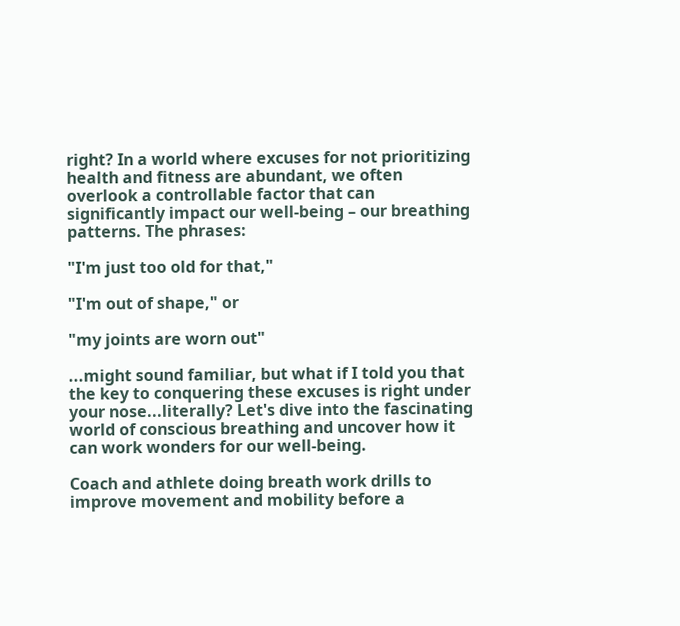right? In a world where excuses for not prioritizing health and fitness are abundant, we often overlook a controllable factor that can significantly impact our well-being – our breathing patterns. The phrases:

"I'm just too old for that,"

"I'm out of shape," or

"my joints are worn out"

...might sound familiar, but what if I told you that the key to conquering these excuses is right under your nose...literally? Let's dive into the fascinating world of conscious breathing and uncover how it can work wonders for our well-being.

Coach and athlete doing breath work drills to improve movement and mobility before a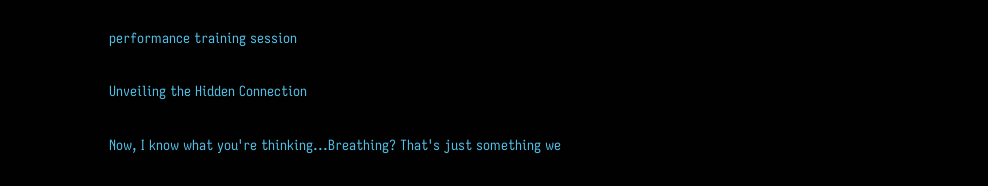performance training session

Unveiling the Hidden Connection

Now, I know what you're thinking...Breathing? That's just something we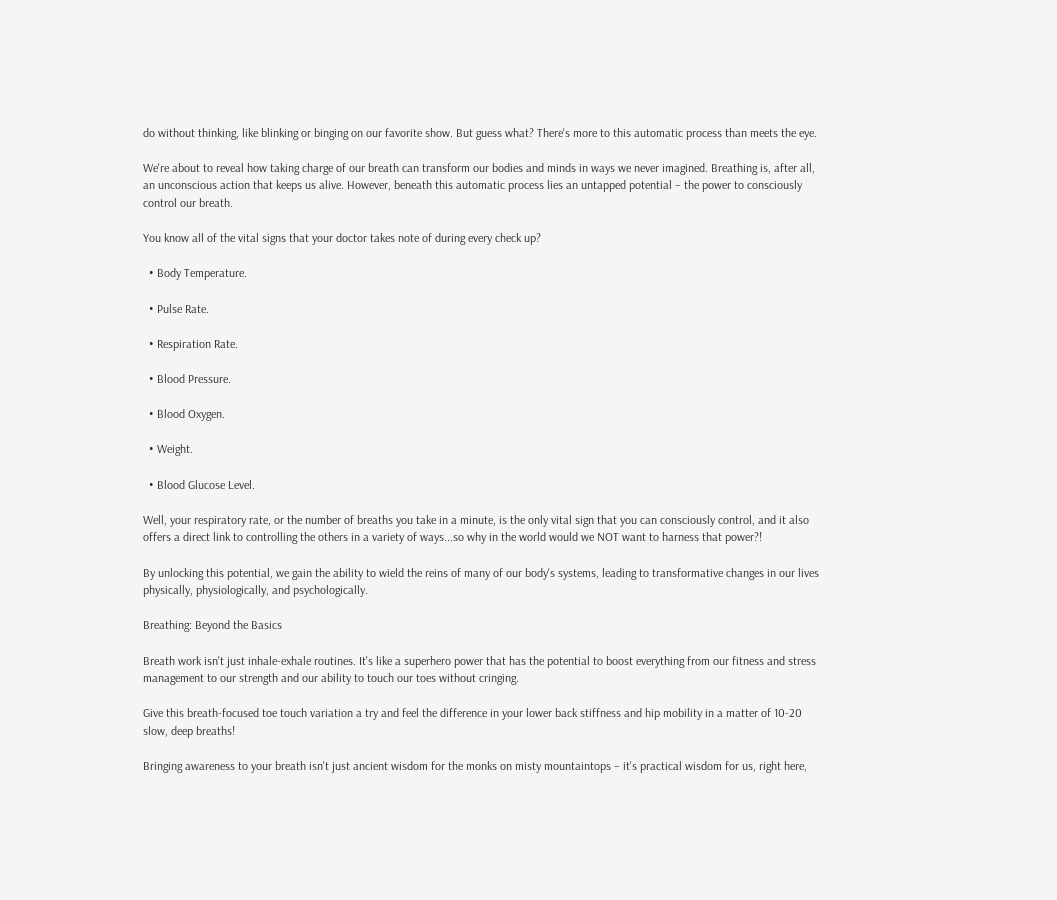do without thinking, like blinking or binging on our favorite show. But guess what? There's more to this automatic process than meets the eye.

We're about to reveal how taking charge of our breath can transform our bodies and minds in ways we never imagined. Breathing is, after all, an unconscious action that keeps us alive. However, beneath this automatic process lies an untapped potential – the power to consciously control our breath.

You know all of the vital signs that your doctor takes note of during every check up?

  • Body Temperature.

  • Pulse Rate.

  • Respiration Rate.

  • Blood Pressure.

  • Blood Oxygen.

  • Weight.

  • Blood Glucose Level.

Well, your respiratory rate, or the number of breaths you take in a minute, is the only vital sign that you can consciously control, and it also offers a direct link to controlling the others in a variety of ways...so why in the world would we NOT want to harness that power?!

By unlocking this potential, we gain the ability to wield the reins of many of our body's systems, leading to transformative changes in our lives physically, physiologically, and psychologically.

Breathing: Beyond the Basics

Breath work isn't just inhale-exhale routines. It's like a superhero power that has the potential to boost everything from our fitness and stress management to our strength and our ability to touch our toes without cringing.

Give this breath-focused toe touch variation a try and feel the difference in your lower back stiffness and hip mobility in a matter of 10-20 slow, deep breaths!

Bringing awareness to your breath isn't just ancient wisdom for the monks on misty mountaintops – it's practical wisdom for us, right here,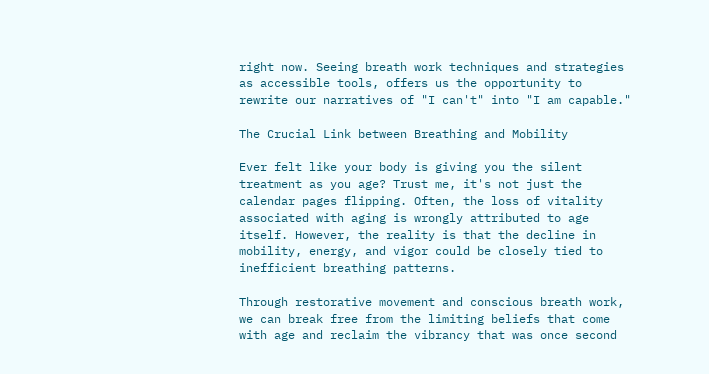right now. Seeing breath work techniques and strategies as accessible tools, offers us the opportunity to rewrite our narratives of "I can't" into "I am capable."

The Crucial Link between Breathing and Mobility

Ever felt like your body is giving you the silent treatment as you age? Trust me, it's not just the calendar pages flipping. Often, the loss of vitality associated with aging is wrongly attributed to age itself. However, the reality is that the decline in mobility, energy, and vigor could be closely tied to inefficient breathing patterns.

Through restorative movement and conscious breath work, we can break free from the limiting beliefs that come with age and reclaim the vibrancy that was once second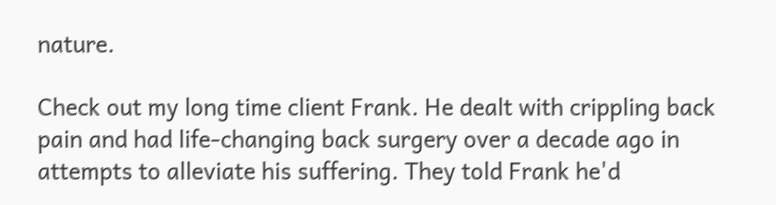nature.

Check out my long time client Frank. He dealt with crippling back pain and had life-changing back surgery over a decade ago in attempts to alleviate his suffering. They told Frank he'd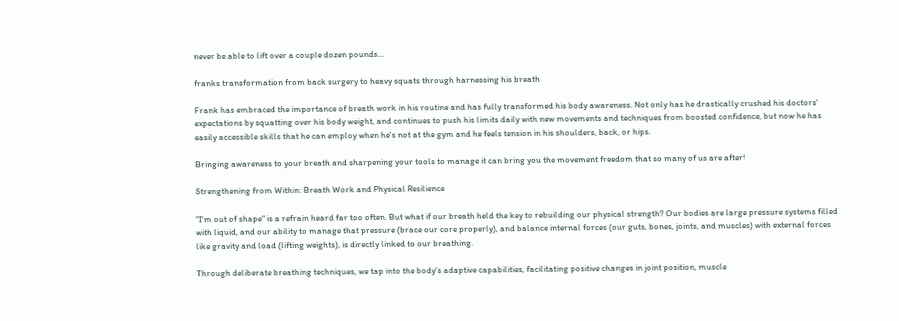never be able to lift over a couple dozen pounds...

franks transformation from back surgery to heavy squats through harnessing his breath

Frank has embraced the importance of breath work in his routine and has fully transformed his body awareness. Not only has he drastically crushed his doctors' expectations by squatting over his body weight, and continues to push his limits daily with new movements and techniques from boosted confidence, but now he has easily accessible skills that he can employ when he's not at the gym and he feels tension in his shoulders, back, or hips.

Bringing awareness to your breath and sharpening your tools to manage it can bring you the movement freedom that so many of us are after!

Strengthening from Within: Breath Work and Physical Resilience

"I'm out of shape" is a refrain heard far too often. But what if our breath held the key to rebuilding our physical strength? Our bodies are large pressure systems filled with liquid, and our ability to manage that pressure (brace our core properly), and balance internal forces (our guts, bones, joints, and muscles) with external forces like gravity and load (lifting weights), is directly linked to our breathing.

Through deliberate breathing techniques, we tap into the body's adaptive capabilities, facilitating positive changes in joint position, muscle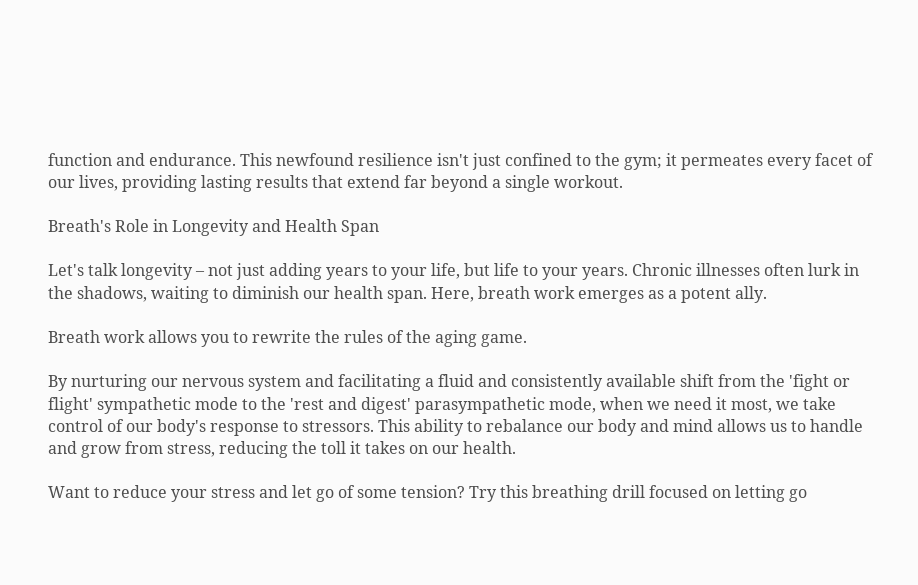function and endurance. This newfound resilience isn't just confined to the gym; it permeates every facet of our lives, providing lasting results that extend far beyond a single workout.

Breath's Role in Longevity and Health Span

Let's talk longevity – not just adding years to your life, but life to your years. Chronic illnesses often lurk in the shadows, waiting to diminish our health span. Here, breath work emerges as a potent ally.

Breath work allows you to rewrite the rules of the aging game.

By nurturing our nervous system and facilitating a fluid and consistently available shift from the 'fight or flight' sympathetic mode to the 'rest and digest' parasympathetic mode, when we need it most, we take control of our body's response to stressors. This ability to rebalance our body and mind allows us to handle and grow from stress, reducing the toll it takes on our health.

Want to reduce your stress and let go of some tension? Try this breathing drill focused on letting go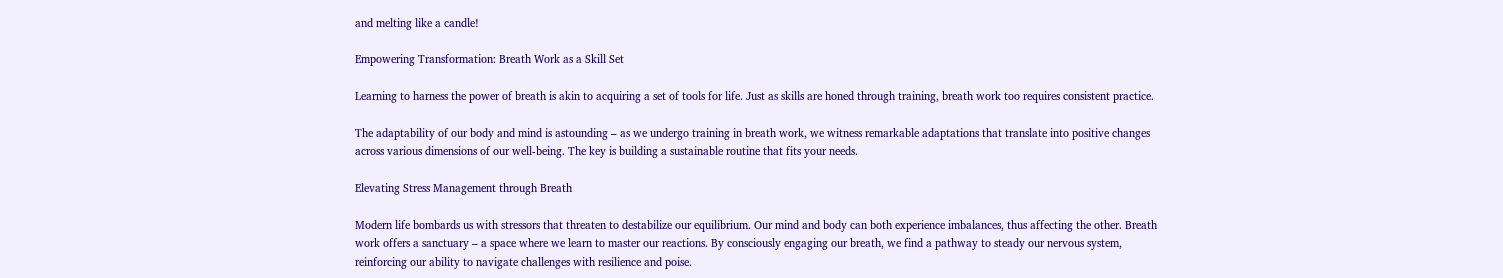and melting like a candle!

Empowering Transformation: Breath Work as a Skill Set

Learning to harness the power of breath is akin to acquiring a set of tools for life. Just as skills are honed through training, breath work too requires consistent practice.

The adaptability of our body and mind is astounding – as we undergo training in breath work, we witness remarkable adaptations that translate into positive changes across various dimensions of our well-being. The key is building a sustainable routine that fits your needs.

Elevating Stress Management through Breath

Modern life bombards us with stressors that threaten to destabilize our equilibrium. Our mind and body can both experience imbalances, thus affecting the other. Breath work offers a sanctuary – a space where we learn to master our reactions. By consciously engaging our breath, we find a pathway to steady our nervous system, reinforcing our ability to navigate challenges with resilience and poise.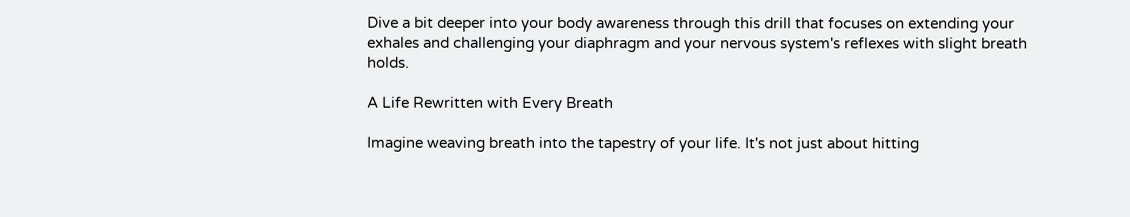Dive a bit deeper into your body awareness through this drill that focuses on extending your exhales and challenging your diaphragm and your nervous system's reflexes with slight breath holds.

A Life Rewritten with Every Breath

Imagine weaving breath into the tapestry of your life. It's not just about hitting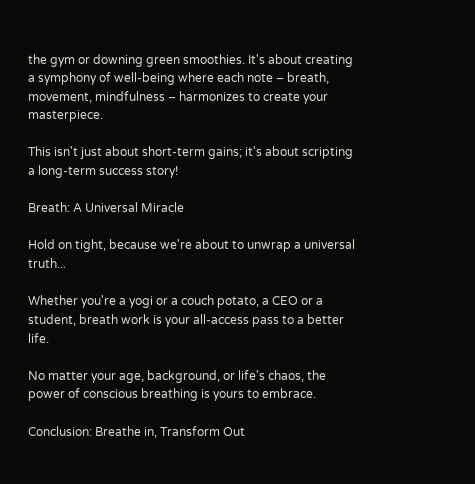the gym or downing green smoothies. It's about creating a symphony of well-being where each note – breath, movement, mindfulness – harmonizes to create your masterpiece.

This isn't just about short-term gains; it's about scripting a long-term success story!

Breath: A Universal Miracle

Hold on tight, because we're about to unwrap a universal truth...

Whether you're a yogi or a couch potato, a CEO or a student, breath work is your all-access pass to a better life.

No matter your age, background, or life's chaos, the power of conscious breathing is yours to embrace.

Conclusion: Breathe in, Transform Out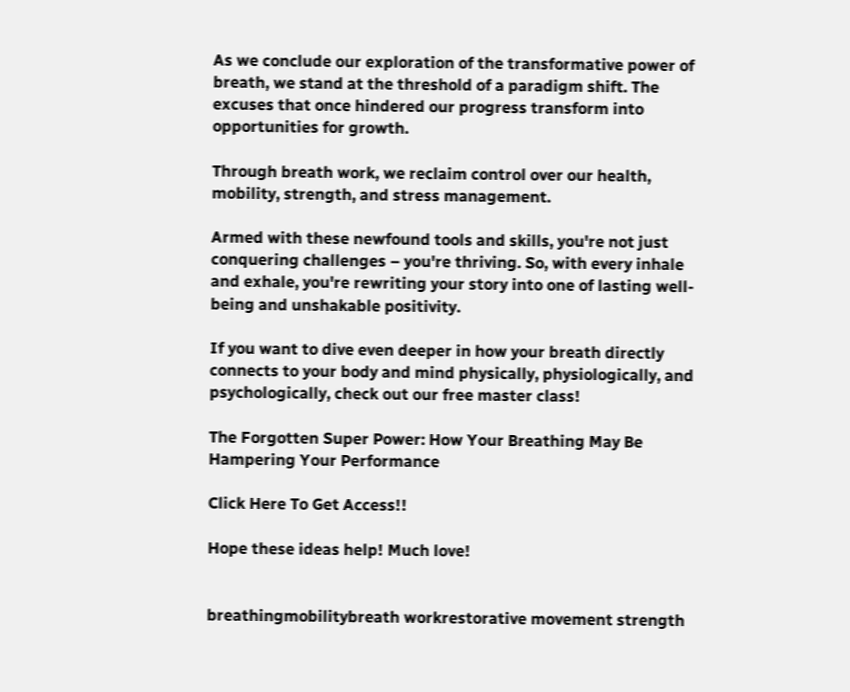As we conclude our exploration of the transformative power of breath, we stand at the threshold of a paradigm shift. The excuses that once hindered our progress transform into opportunities for growth.

Through breath work, we reclaim control over our health, mobility, strength, and stress management.

Armed with these newfound tools and skills, you're not just conquering challenges – you're thriving. So, with every inhale and exhale, you're rewriting your story into one of lasting well-being and unshakable positivity.

If you want to dive even deeper in how your breath directly connects to your body and mind physically, physiologically, and psychologically, check out our free master class!

The Forgotten Super Power: How Your Breathing May Be Hampering Your Performance

Click Here To Get Access!!

Hope these ideas help! Much love!


breathingmobilitybreath workrestorative movement strength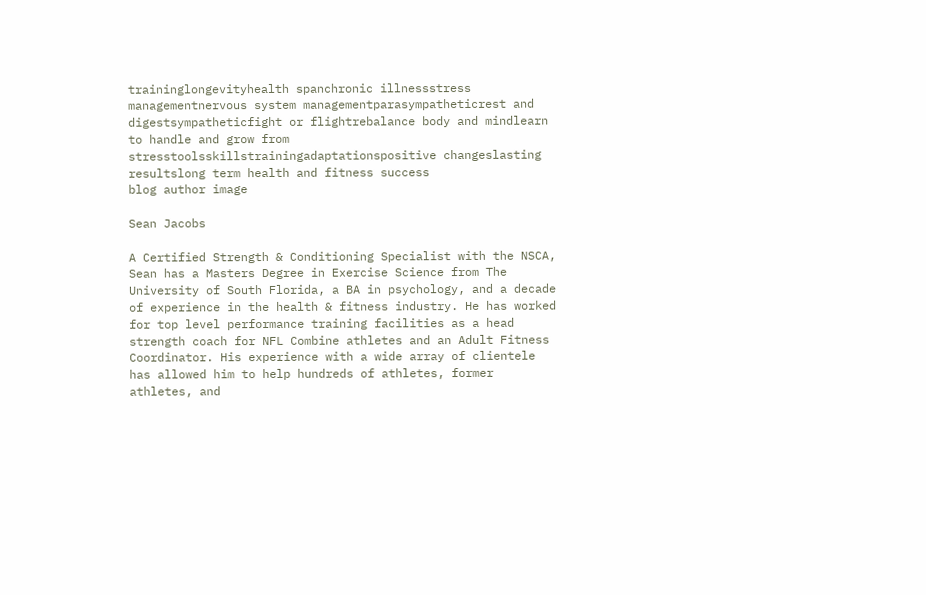traininglongevityhealth spanchronic illnessstress managementnervous system managementparasympatheticrest and digestsympatheticfight or flightrebalance body and mindlearn to handle and grow from stresstoolsskillstrainingadaptationspositive changeslasting resultslong term health and fitness success
blog author image

Sean Jacobs

A Certified Strength & Conditioning Specialist with the NSCA, Sean has a Masters Degree in Exercise Science from The University of South Florida, a BA in psychology, and a decade of experience in the health & fitness industry. He has worked for top level performance training facilities as a head strength coach for NFL Combine athletes and an Adult Fitness Coordinator. His experience with a wide array of clientele has allowed him to help hundreds of athletes, former athletes, and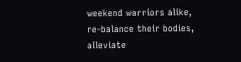weekend warriors alike, re-balance their bodies, alleviate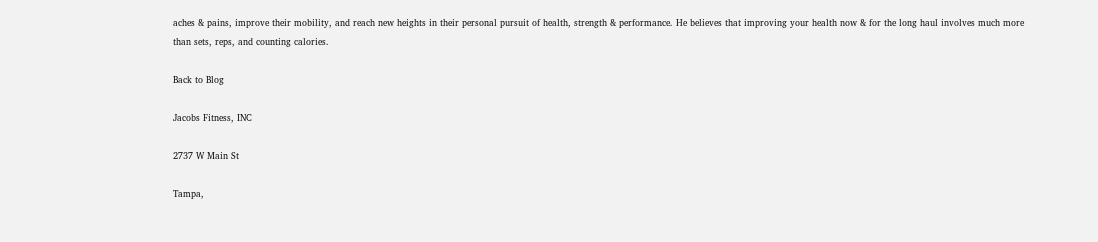aches & pains, improve their mobility, and reach new heights in their personal pursuit of health, strength & performance. He believes that improving your health now & for the long haul involves much more than sets, reps, and counting calories.

Back to Blog

Jacobs Fitness, INC

2737 W Main St

Tampa,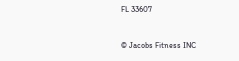FL 33607


© Jacobs Fitness INC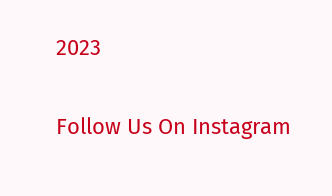2023

Follow Us On Instagram